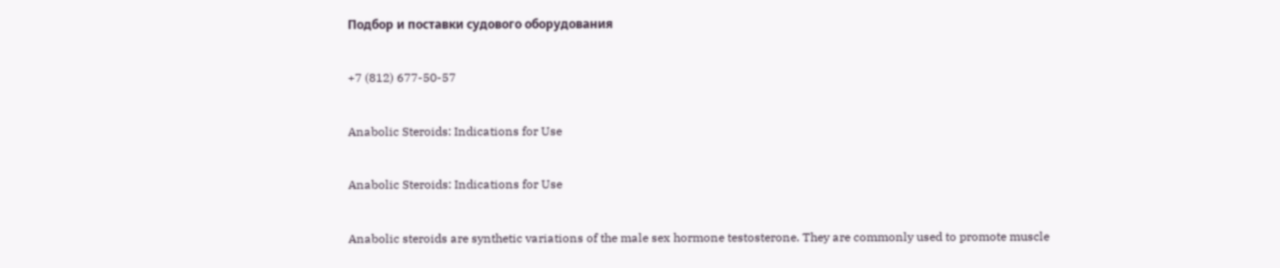Подбор и поставки судового оборудования

+7 (812) 677-50-57

Anabolic Steroids: Indications for Use

Anabolic Steroids: Indications for Use

Anabolic steroids are synthetic variations of the male sex hormone testosterone. They are commonly used to promote muscle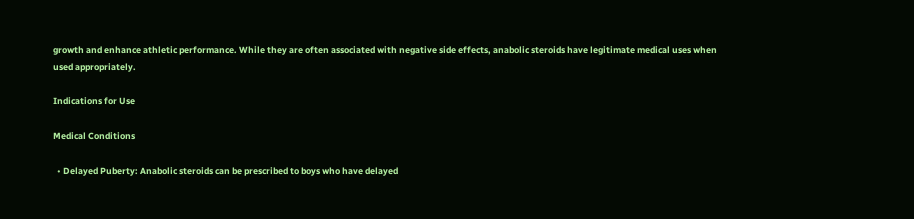growth and enhance athletic performance. While they are often associated with negative side effects, anabolic steroids have legitimate medical uses when used appropriately.

Indications for Use

Medical Conditions

  • Delayed Puberty: Anabolic steroids can be prescribed to boys who have delayed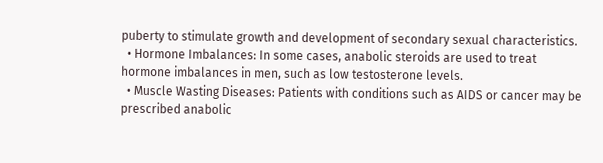puberty to stimulate growth and development of secondary sexual characteristics.
  • Hormone Imbalances: In some cases, anabolic steroids are used to treat hormone imbalances in men, such as low testosterone levels.
  • Muscle Wasting Diseases: Patients with conditions such as AIDS or cancer may be prescribed anabolic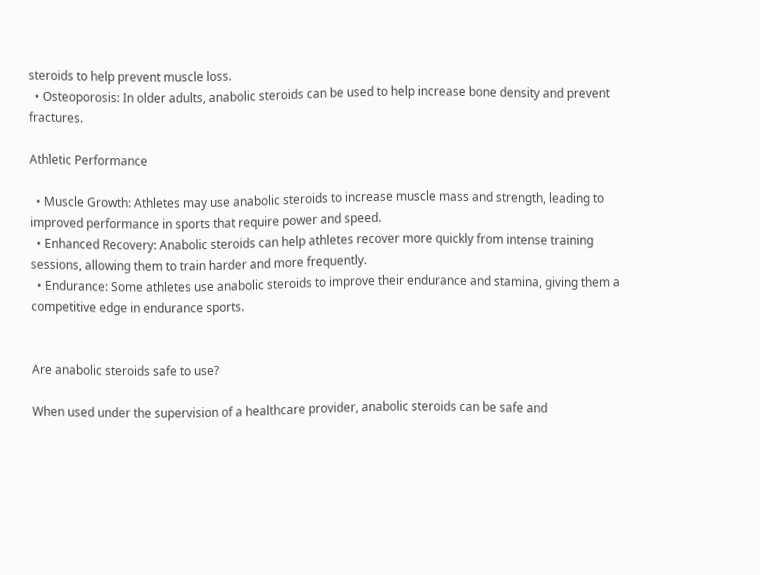steroids to help prevent muscle loss.
  • Osteoporosis: In older adults, anabolic steroids can be used to help increase bone density and prevent fractures.

Athletic Performance

  • Muscle Growth: Athletes may use anabolic steroids to increase muscle mass and strength, leading to improved performance in sports that require power and speed.
  • Enhanced Recovery: Anabolic steroids can help athletes recover more quickly from intense training sessions, allowing them to train harder and more frequently.
  • Endurance: Some athletes use anabolic steroids to improve their endurance and stamina, giving them a competitive edge in endurance sports.


Are anabolic steroids safe to use?

When used under the supervision of a healthcare provider, anabolic steroids can be safe and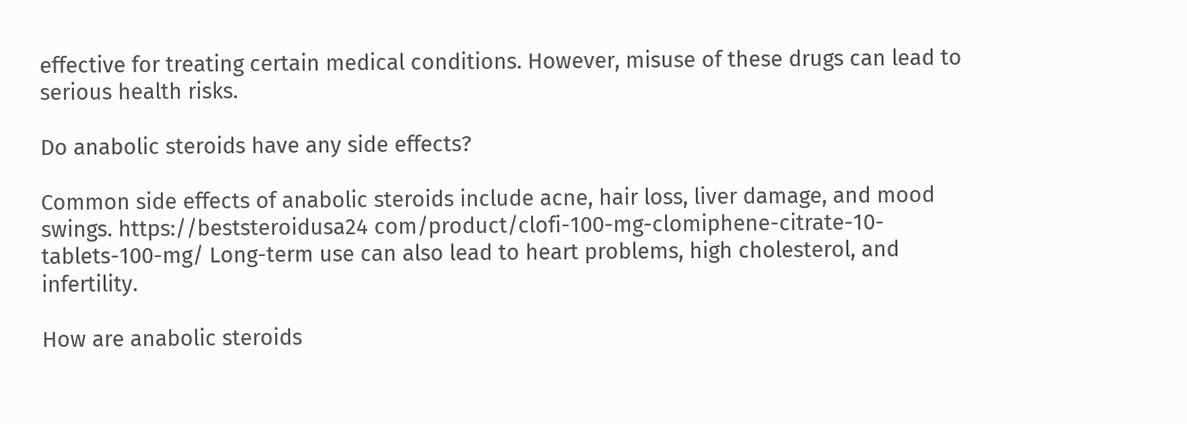effective for treating certain medical conditions. However, misuse of these drugs can lead to serious health risks.

Do anabolic steroids have any side effects?

Common side effects of anabolic steroids include acne, hair loss, liver damage, and mood swings. https://beststeroidusa24 com/product/clofi-100-mg-clomiphene-citrate-10-tablets-100-mg/ Long-term use can also lead to heart problems, high cholesterol, and infertility.

How are anabolic steroids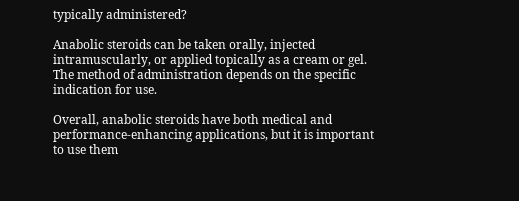typically administered?

Anabolic steroids can be taken orally, injected intramuscularly, or applied topically as a cream or gel. The method of administration depends on the specific indication for use.

Overall, anabolic steroids have both medical and performance-enhancing applications, but it is important to use them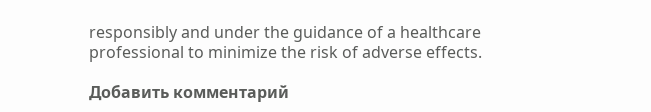responsibly and under the guidance of a healthcare professional to minimize the risk of adverse effects.

Добавить комментарий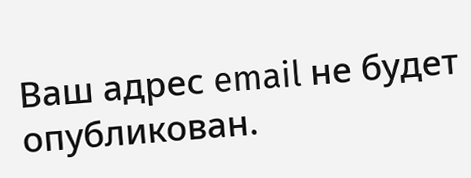Ваш адрес email не будет опубликован.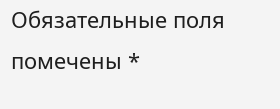Обязательные поля помечены *